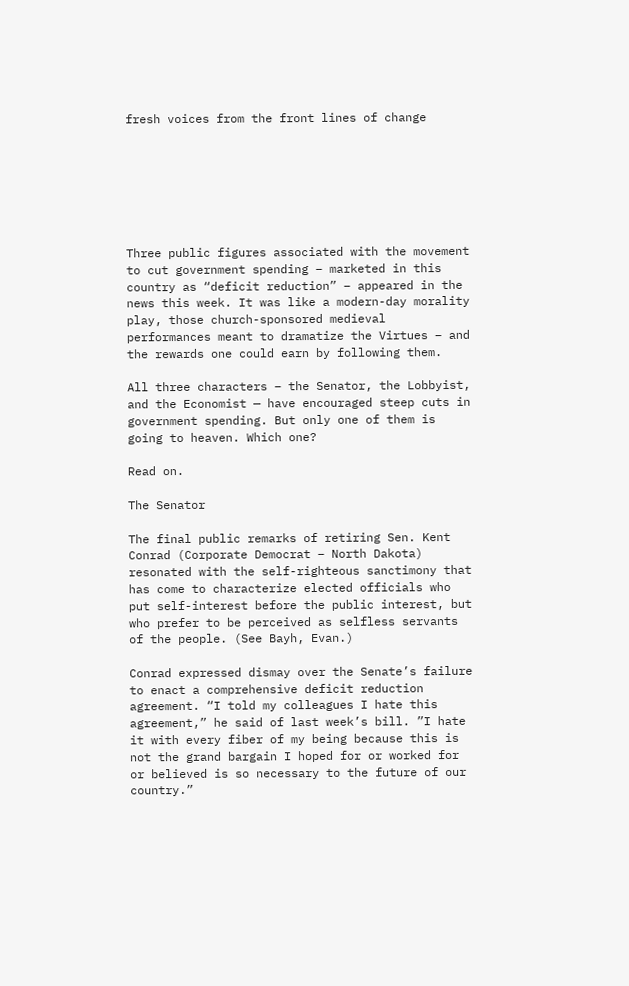fresh voices from the front lines of change







Three public figures associated with the movement to cut government spending – marketed in this country as “deficit reduction” – appeared in the news this week. It was like a modern-day morality play, those church-sponsored medieval performances meant to dramatize the Virtues – and the rewards one could earn by following them.

All three characters – the Senator, the Lobbyist, and the Economist — have encouraged steep cuts in government spending. But only one of them is going to heaven. Which one?

Read on.

The Senator

The final public remarks of retiring Sen. Kent Conrad (Corporate Democrat – North Dakota) resonated with the self-righteous sanctimony that has come to characterize elected officials who put self-interest before the public interest, but who prefer to be perceived as selfless servants of the people. (See Bayh, Evan.)

Conrad expressed dismay over the Senate’s failure to enact a comprehensive deficit reduction agreement. “I told my colleagues I hate this agreement,” he said of last week’s bill. ”I hate it with every fiber of my being because this is not the grand bargain I hoped for or worked for or believed is so necessary to the future of our country.”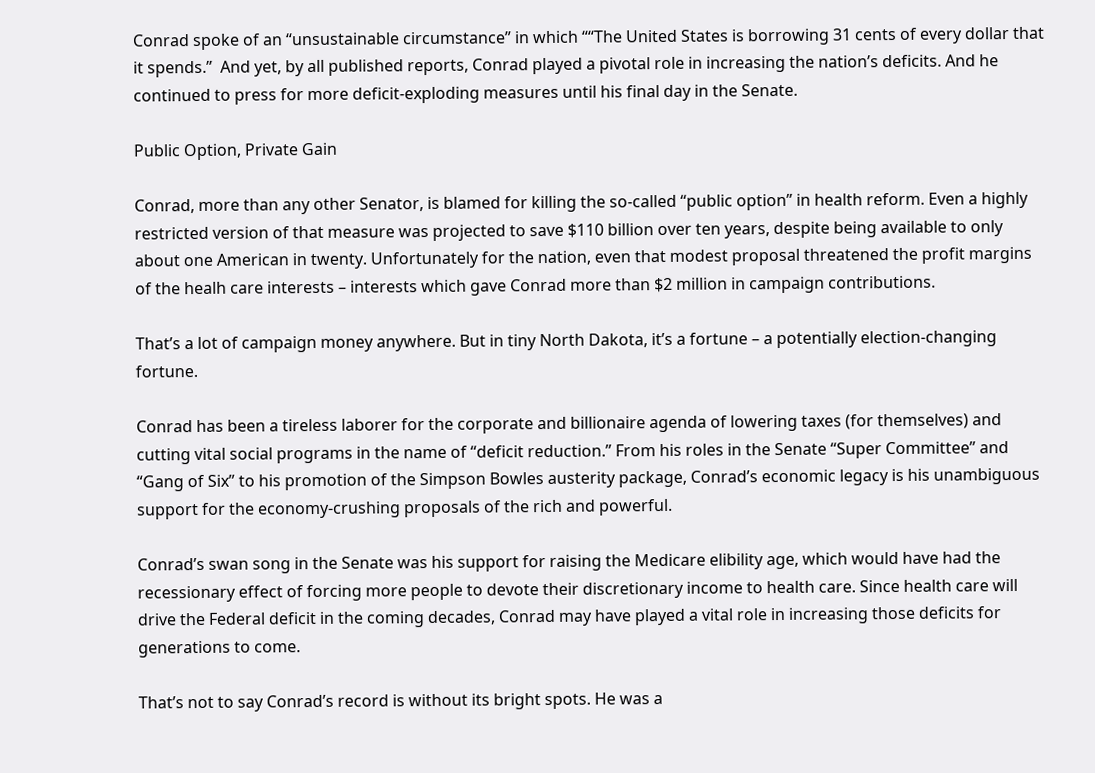Conrad spoke of an “unsustainable circumstance” in which ““The United States is borrowing 31 cents of every dollar that it spends.”  And yet, by all published reports, Conrad played a pivotal role in increasing the nation’s deficits. And he continued to press for more deficit-exploding measures until his final day in the Senate.

Public Option, Private Gain

Conrad, more than any other Senator, is blamed for killing the so-called “public option” in health reform. Even a highly restricted version of that measure was projected to save $110 billion over ten years, despite being available to only about one American in twenty. Unfortunately for the nation, even that modest proposal threatened the profit margins of the healh care interests – interests which gave Conrad more than $2 million in campaign contributions.

That’s a lot of campaign money anywhere. But in tiny North Dakota, it’s a fortune – a potentially election-changing fortune.

Conrad has been a tireless laborer for the corporate and billionaire agenda of lowering taxes (for themselves) and cutting vital social programs in the name of “deficit reduction.” From his roles in the Senate “Super Committee” and “Gang of Six” to his promotion of the Simpson Bowles austerity package, Conrad’s economic legacy is his unambiguous support for the economy-crushing proposals of the rich and powerful.

Conrad’s swan song in the Senate was his support for raising the Medicare elibility age, which would have had the recessionary effect of forcing more people to devote their discretionary income to health care. Since health care will drive the Federal deficit in the coming decades, Conrad may have played a vital role in increasing those deficits for generations to come.

That’s not to say Conrad’s record is without its bright spots. He was a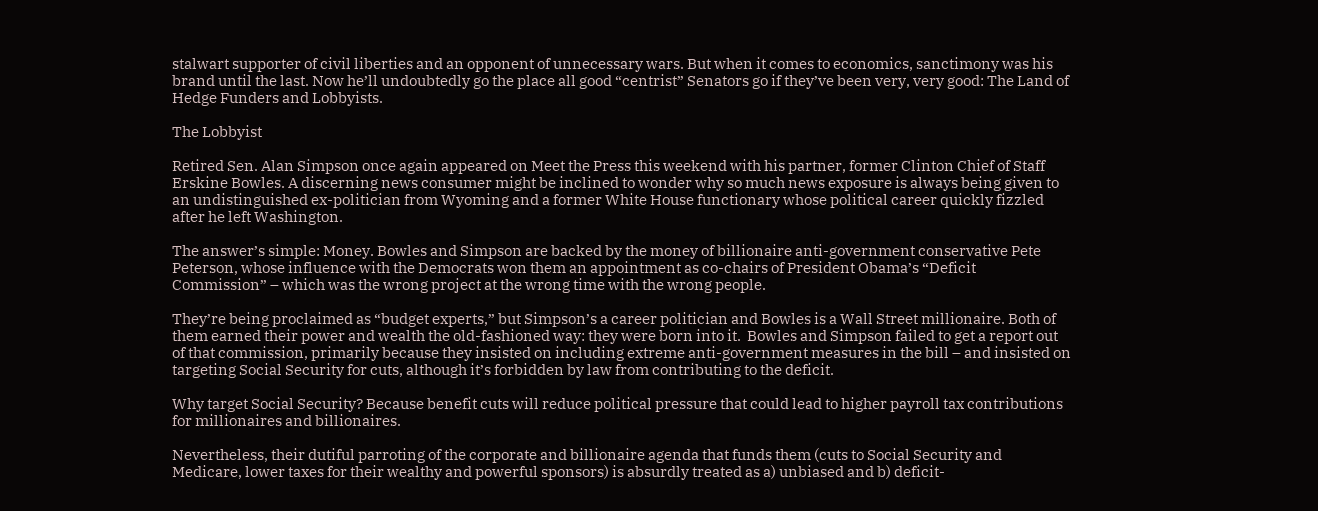stalwart supporter of civil liberties and an opponent of unnecessary wars. But when it comes to economics, sanctimony was his brand until the last. Now he’ll undoubtedly go the place all good “centrist” Senators go if they’ve been very, very good: The Land of Hedge Funders and Lobbyists.

The Lobbyist

Retired Sen. Alan Simpson once again appeared on Meet the Press this weekend with his partner, former Clinton Chief of Staff Erskine Bowles. A discerning news consumer might be inclined to wonder why so much news exposure is always being given to an undistinguished ex-politician from Wyoming and a former White House functionary whose political career quickly fizzled after he left Washington.

The answer’s simple: Money. Bowles and Simpson are backed by the money of billionaire anti-government conservative Pete Peterson, whose influence with the Democrats won them an appointment as co-chairs of President Obama’s “Deficit Commission” – which was the wrong project at the wrong time with the wrong people.

They’re being proclaimed as “budget experts,” but Simpson’s a career politician and Bowles is a Wall Street millionaire. Both of them earned their power and wealth the old-fashioned way: they were born into it.  Bowles and Simpson failed to get a report out of that commission, primarily because they insisted on including extreme anti-government measures in the bill – and insisted on targeting Social Security for cuts, although it’s forbidden by law from contributing to the deficit.

Why target Social Security? Because benefit cuts will reduce political pressure that could lead to higher payroll tax contributions for millionaires and billionaires.

Nevertheless, their dutiful parroting of the corporate and billionaire agenda that funds them (cuts to Social Security and Medicare, lower taxes for their wealthy and powerful sponsors) is absurdly treated as a) unbiased and b) deficit-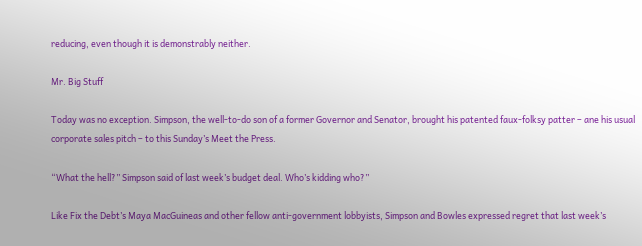reducing, even though it is demonstrably neither.

Mr. Big Stuff

Today was no exception. Simpson, the well-to-do son of a former Governor and Senator, brought his patented faux-folksy patter – ane his usual corporate sales pitch – to this Sunday’s Meet the Press.

“What the hell?” Simpson said of last week’s budget deal. Who’s kidding who?”

Like Fix the Debt’s Maya MacGuineas and other fellow anti-government lobbyists, Simpson and Bowles expressed regret that last week’s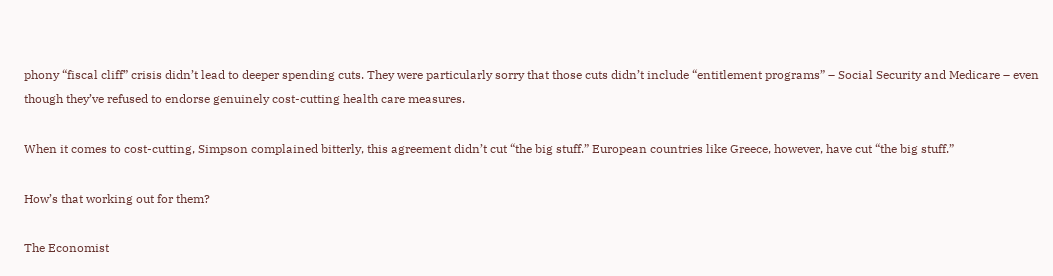phony “fiscal cliff” crisis didn’t lead to deeper spending cuts. They were particularly sorry that those cuts didn’t include “entitlement programs” – Social Security and Medicare – even though they’ve refused to endorse genuinely cost-cutting health care measures.

When it comes to cost-cutting, Simpson complained bitterly, this agreement didn’t cut “the big stuff.” European countries like Greece, however, have cut “the big stuff.”

How’s that working out for them?

The Economist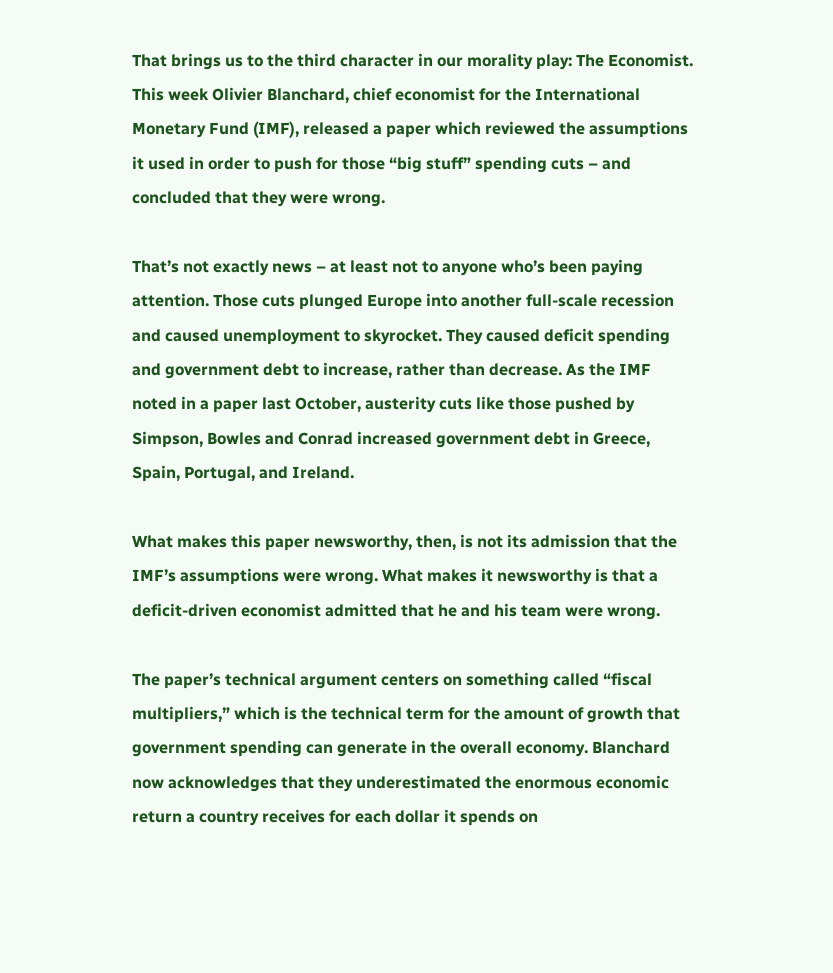That brings us to the third character in our morality play: The Economist. This week Olivier Blanchard, chief economist for the International Monetary Fund (IMF), released a paper which reviewed the assumptions it used in order to push for those “big stuff” spending cuts – and concluded that they were wrong.

That’s not exactly news – at least not to anyone who’s been paying attention. Those cuts plunged Europe into another full-scale recession and caused unemployment to skyrocket. They caused deficit spending and government debt to increase, rather than decrease. As the IMF noted in a paper last October, austerity cuts like those pushed by Simpson, Bowles and Conrad increased government debt in Greece, Spain, Portugal, and Ireland.

What makes this paper newsworthy, then, is not its admission that the IMF’s assumptions were wrong. What makes it newsworthy is that a deficit-driven economist admitted that he and his team were wrong.

The paper’s technical argument centers on something called “fiscal multipliers,” which is the technical term for the amount of growth that government spending can generate in the overall economy. Blanchard now acknowledges that they underestimated the enormous economic return a country receives for each dollar it spends on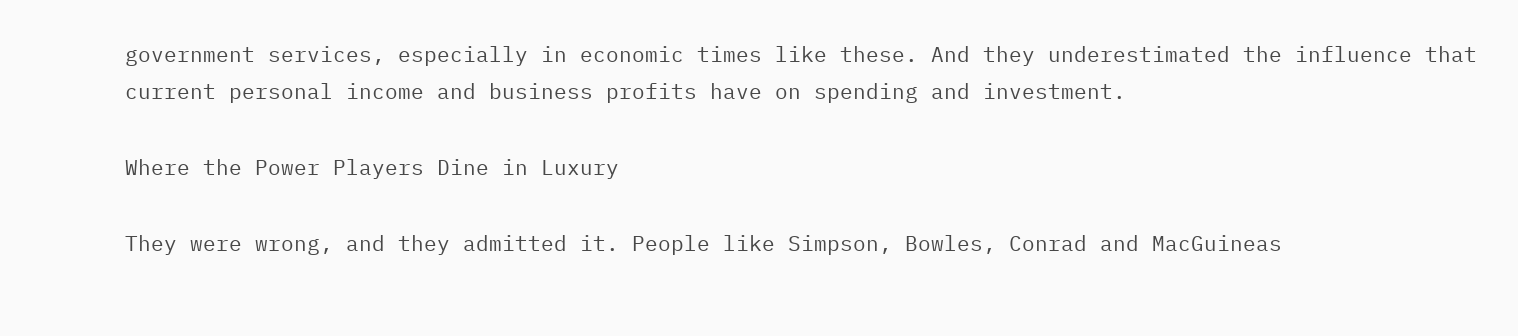government services, especially in economic times like these. And they underestimated the influence that current personal income and business profits have on spending and investment.

Where the Power Players Dine in Luxury

They were wrong, and they admitted it. People like Simpson, Bowles, Conrad and MacGuineas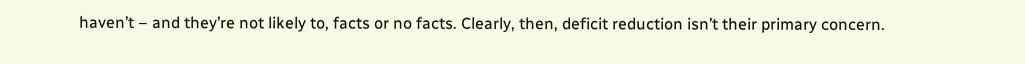haven’t – and they’re not likely to, facts or no facts. Clearly, then, deficit reduction isn’t their primary concern.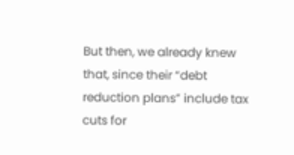But then, we already knew that, since their “debt reduction plans” include tax cuts for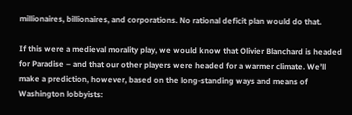millionaires, billionaires, and corporations. No rational deficit plan would do that.

If this were a medieval morality play, we would know that Olivier Blanchard is headed for Paradise – and that our other players were headed for a warmer climate. We’ll make a prediction, however, based on the long-standing ways and means of Washington lobbyists: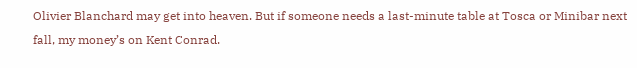Olivier Blanchard may get into heaven. But if someone needs a last-minute table at Tosca or Minibar next fall, my money’s on Kent Conrad.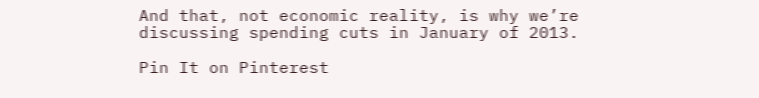And that, not economic reality, is why we’re discussing spending cuts in January of 2013.

Pin It on Pinterest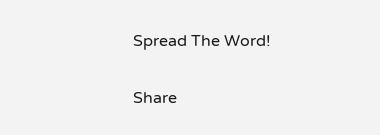Spread The Word!

Share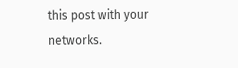this post with your networks.